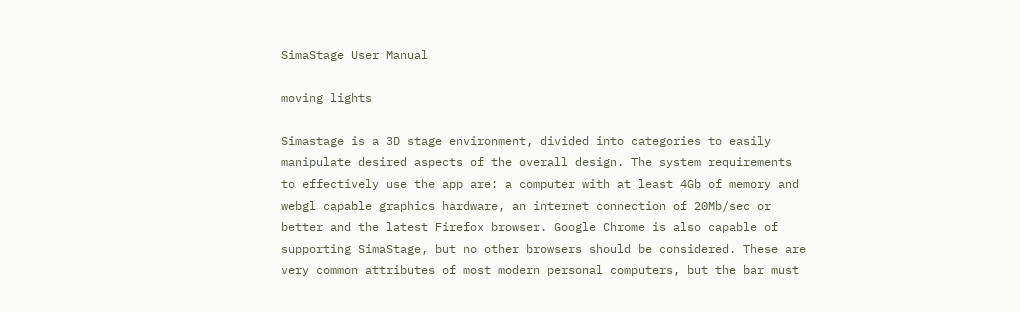SimaStage User Manual

moving lights

Simastage is a 3D stage environment, divided into categories to easily manipulate desired aspects of the overall design. The system requirements to effectively use the app are: a computer with at least 4Gb of memory and webgl capable graphics hardware, an internet connection of 20Mb/sec or better and the latest Firefox browser. Google Chrome is also capable of supporting SimaStage, but no other browsers should be considered. These are very common attributes of most modern personal computers, but the bar must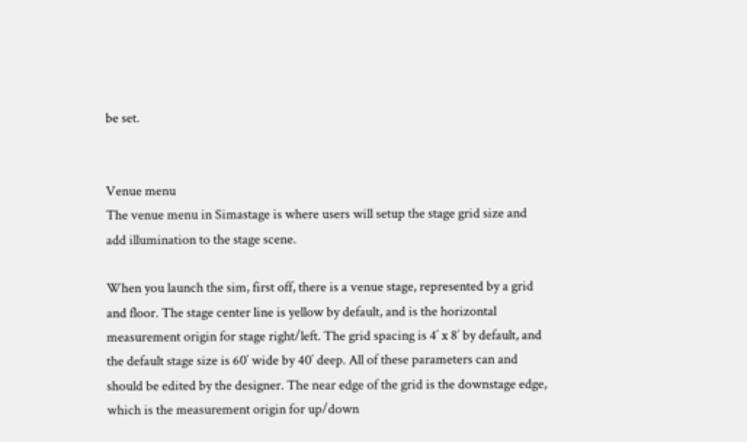be set.


Venue menu
The venue menu in Simastage is where users will setup the stage grid size and add illumination to the stage scene.

When you launch the sim, first off, there is a venue stage, represented by a grid and floor. The stage center line is yellow by default, and is the horizontal measurement origin for stage right/left. The grid spacing is 4′ x 8′ by default, and the default stage size is 60′ wide by 40′ deep. All of these parameters can and should be edited by the designer. The near edge of the grid is the downstage edge, which is the measurement origin for up/down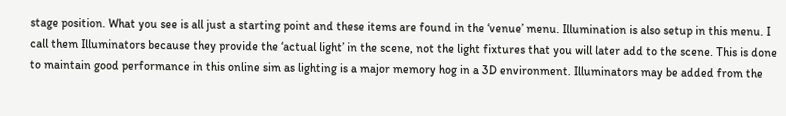stage position. What you see is all just a starting point and these items are found in the ‘venue’ menu. Illumination is also setup in this menu. I call them Illuminators because they provide the ‘actual light’ in the scene, not the light fixtures that you will later add to the scene. This is done to maintain good performance in this online sim as lighting is a major memory hog in a 3D environment. Illuminators may be added from the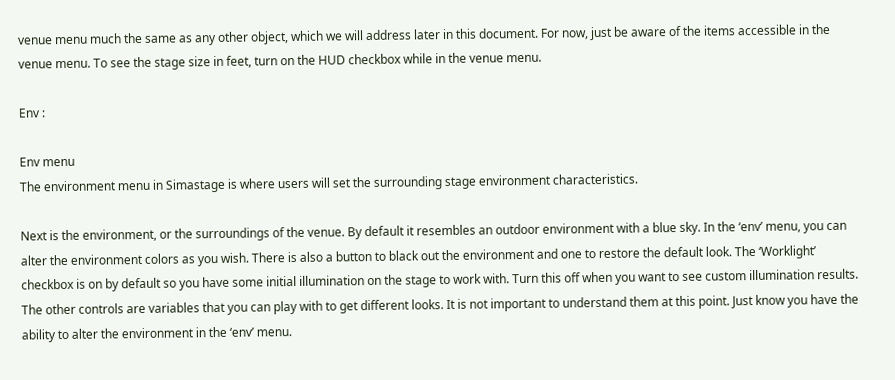venue menu much the same as any other object, which we will address later in this document. For now, just be aware of the items accessible in the venue menu. To see the stage size in feet, turn on the HUD checkbox while in the venue menu.

Env :

Env menu
The environment menu in Simastage is where users will set the surrounding stage environment characteristics.

Next is the environment, or the surroundings of the venue. By default it resembles an outdoor environment with a blue sky. In the ‘env’ menu, you can alter the environment colors as you wish. There is also a button to black out the environment and one to restore the default look. The ‘Worklight’ checkbox is on by default so you have some initial illumination on the stage to work with. Turn this off when you want to see custom illumination results. The other controls are variables that you can play with to get different looks. It is not important to understand them at this point. Just know you have the ability to alter the environment in the ‘env’ menu.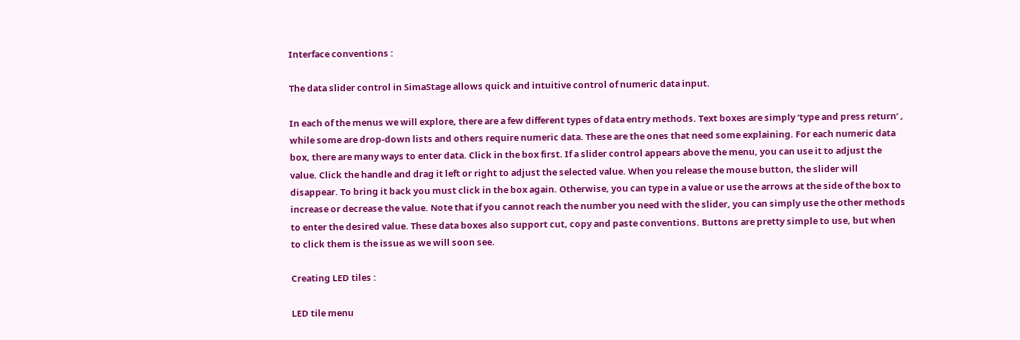Interface conventions :

The data slider control in SimaStage allows quick and intuitive control of numeric data input.

In each of the menus we will explore, there are a few different types of data entry methods. Text boxes are simply ‘type and press return’ , while some are drop-down lists and others require numeric data. These are the ones that need some explaining. For each numeric data box, there are many ways to enter data. Click in the box first. If a slider control appears above the menu, you can use it to adjust the value. Click the handle and drag it left or right to adjust the selected value. When you release the mouse button, the slider will disappear. To bring it back you must click in the box again. Otherwise, you can type in a value or use the arrows at the side of the box to increase or decrease the value. Note that if you cannot reach the number you need with the slider, you can simply use the other methods to enter the desired value. These data boxes also support cut, copy and paste conventions. Buttons are pretty simple to use, but when to click them is the issue as we will soon see.

Creating LED tiles :

LED tile menu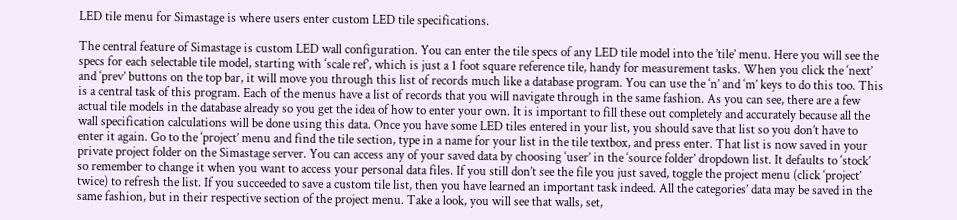LED tile menu for Simastage is where users enter custom LED tile specifications.

The central feature of Simastage is custom LED wall configuration. You can enter the tile specs of any LED tile model into the ’tile’ menu. Here you will see the specs for each selectable tile model, starting with ‘scale ref’, which is just a 1 foot square reference tile, handy for measurement tasks. When you click the ‘next’ and ‘prev’ buttons on the top bar, it will move you through this list of records much like a database program. You can use the ‘n’ and ‘m’ keys to do this too. This is a central task of this program. Each of the menus have a list of records that you will navigate through in the same fashion. As you can see, there are a few actual tile models in the database already so you get the idea of how to enter your own. It is important to fill these out completely and accurately because all the wall specification calculations will be done using this data. Once you have some LED tiles entered in your list, you should save that list so you don’t have to enter it again. Go to the ‘project’ menu and find the tile section, type in a name for your list in the tile textbox, and press enter. That list is now saved in your private project folder on the Simastage server. You can access any of your saved data by choosing ‘user’ in the ‘source folder’ dropdown list. It defaults to ‘stock’ so remember to change it when you want to access your personal data files. If you still don’t see the file you just saved, toggle the project menu (click ‘project’ twice) to refresh the list. If you succeeded to save a custom tile list, then you have learned an important task indeed. All the categories’ data may be saved in the same fashion, but in their respective section of the project menu. Take a look, you will see that walls, set,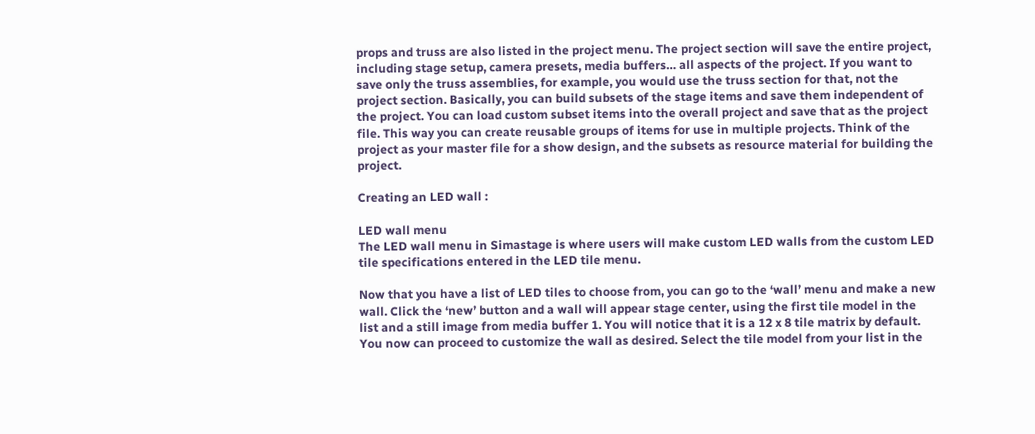props and truss are also listed in the project menu. The project section will save the entire project, including stage setup, camera presets, media buffers… all aspects of the project. If you want to save only the truss assemblies, for example, you would use the truss section for that, not the project section. Basically, you can build subsets of the stage items and save them independent of the project. You can load custom subset items into the overall project and save that as the project file. This way you can create reusable groups of items for use in multiple projects. Think of the project as your master file for a show design, and the subsets as resource material for building the project.

Creating an LED wall :

LED wall menu
The LED wall menu in Simastage is where users will make custom LED walls from the custom LED tile specifications entered in the LED tile menu.

Now that you have a list of LED tiles to choose from, you can go to the ‘wall’ menu and make a new wall. Click the ‘new’ button and a wall will appear stage center, using the first tile model in the list and a still image from media buffer 1. You will notice that it is a 12 x 8 tile matrix by default. You now can proceed to customize the wall as desired. Select the tile model from your list in the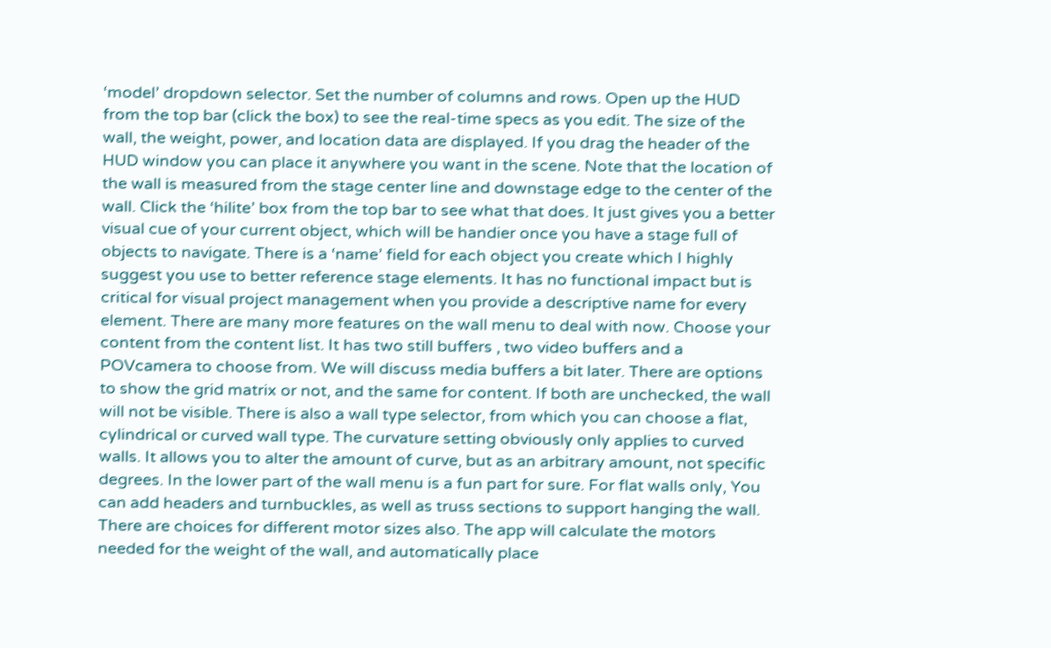‘model’ dropdown selector. Set the number of columns and rows. Open up the HUD from the top bar (click the box) to see the real-time specs as you edit. The size of the wall, the weight, power, and location data are displayed. If you drag the header of the HUD window you can place it anywhere you want in the scene. Note that the location of the wall is measured from the stage center line and downstage edge to the center of the wall. Click the ‘hilite’ box from the top bar to see what that does. It just gives you a better visual cue of your current object, which will be handier once you have a stage full of objects to navigate. There is a ‘name’ field for each object you create which I highly suggest you use to better reference stage elements. It has no functional impact but is critical for visual project management when you provide a descriptive name for every element. There are many more features on the wall menu to deal with now. Choose your content from the content list. It has two still buffers , two video buffers and a POVcamera to choose from. We will discuss media buffers a bit later. There are options to show the grid matrix or not, and the same for content. If both are unchecked, the wall will not be visible. There is also a wall type selector, from which you can choose a flat, cylindrical or curved wall type. The curvature setting obviously only applies to curved walls. It allows you to alter the amount of curve, but as an arbitrary amount, not specific degrees. In the lower part of the wall menu is a fun part for sure. For flat walls only, You can add headers and turnbuckles, as well as truss sections to support hanging the wall. There are choices for different motor sizes also. The app will calculate the motors needed for the weight of the wall, and automatically place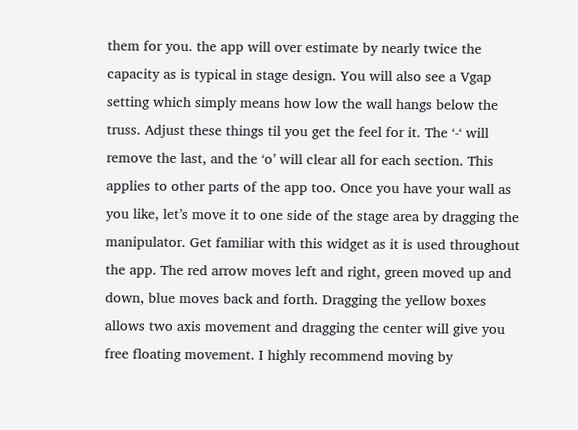them for you. the app will over estimate by nearly twice the capacity as is typical in stage design. You will also see a Vgap setting which simply means how low the wall hangs below the truss. Adjust these things til you get the feel for it. The ‘-‘ will remove the last, and the ‘o’ will clear all for each section. This applies to other parts of the app too. Once you have your wall as you like, let’s move it to one side of the stage area by dragging the manipulator. Get familiar with this widget as it is used throughout the app. The red arrow moves left and right, green moved up and down, blue moves back and forth. Dragging the yellow boxes allows two axis movement and dragging the center will give you free floating movement. I highly recommend moving by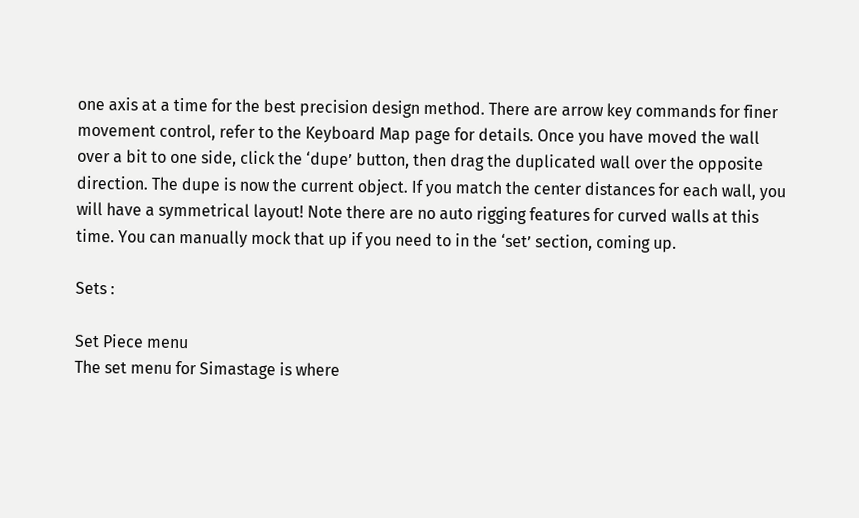one axis at a time for the best precision design method. There are arrow key commands for finer movement control, refer to the Keyboard Map page for details. Once you have moved the wall over a bit to one side, click the ‘dupe’ button, then drag the duplicated wall over the opposite direction. The dupe is now the current object. If you match the center distances for each wall, you will have a symmetrical layout! Note there are no auto rigging features for curved walls at this time. You can manually mock that up if you need to in the ‘set’ section, coming up.

Sets :

Set Piece menu
The set menu for Simastage is where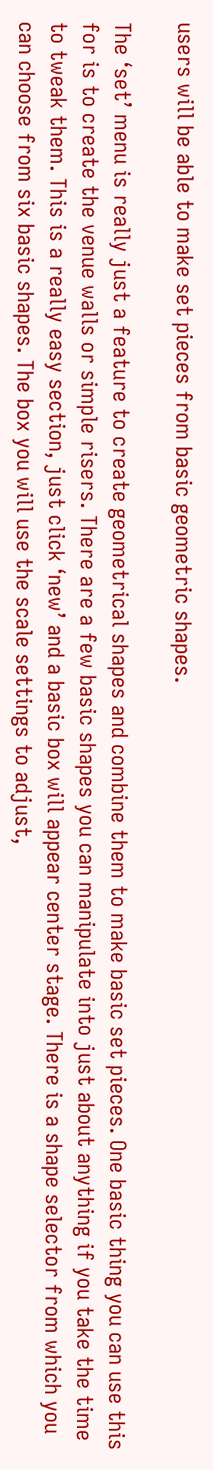users will be able to make set pieces from basic geometric shapes.

The ‘set’ menu is really just a feature to create geometrical shapes and combine them to make basic set pieces. One basic thing you can use this for is to create the venue walls or simple risers. There are a few basic shapes you can manipulate into just about anything if you take the time to tweak them. This is a really easy section, just click ‘new’ and a basic box will appear center stage. There is a shape selector from which you can choose from six basic shapes. The box you will use the scale settings to adjust,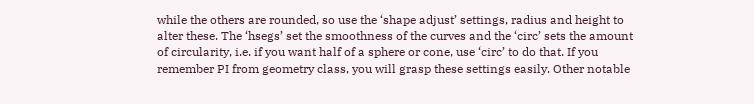while the others are rounded, so use the ‘shape adjust’ settings, radius and height to alter these. The ‘hsegs’ set the smoothness of the curves and the ‘circ’ sets the amount of circularity, i.e. if you want half of a sphere or cone, use ‘circ’ to do that. If you remember PI from geometry class, you will grasp these settings easily. Other notable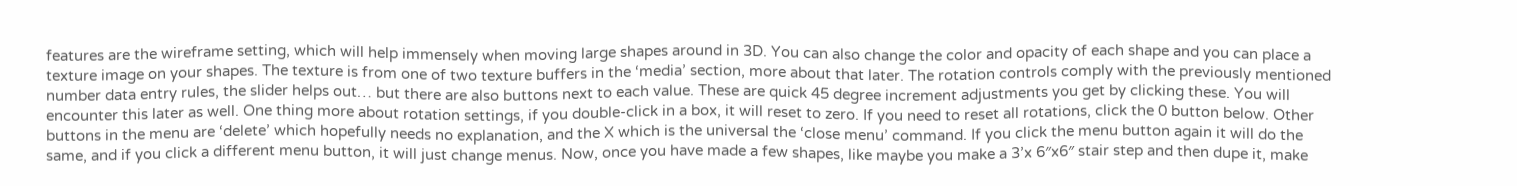features are the wireframe setting, which will help immensely when moving large shapes around in 3D. You can also change the color and opacity of each shape and you can place a texture image on your shapes. The texture is from one of two texture buffers in the ‘media’ section, more about that later. The rotation controls comply with the previously mentioned number data entry rules, the slider helps out… but there are also buttons next to each value. These are quick 45 degree increment adjustments you get by clicking these. You will encounter this later as well. One thing more about rotation settings, if you double-click in a box, it will reset to zero. If you need to reset all rotations, click the 0 button below. Other buttons in the menu are ‘delete’ which hopefully needs no explanation, and the X which is the universal the ‘close menu’ command. If you click the menu button again it will do the same, and if you click a different menu button, it will just change menus. Now, once you have made a few shapes, like maybe you make a 3’x 6″x6″ stair step and then dupe it, make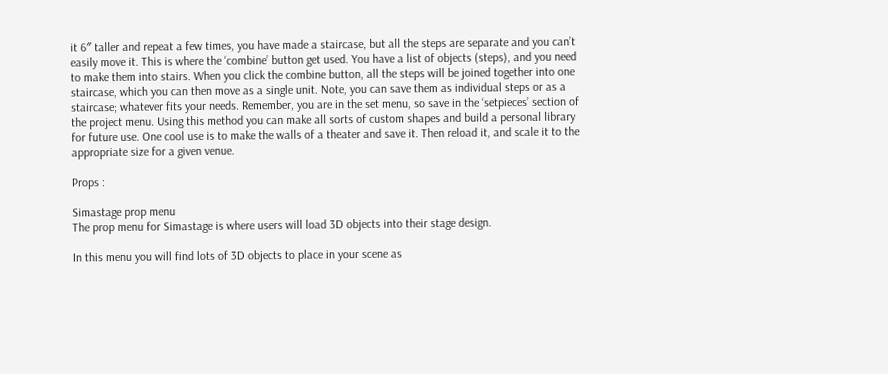it 6″ taller and repeat a few times, you have made a staircase, but all the steps are separate and you can’t easily move it. This is where the ‘combine’ button get used. You have a list of objects (steps), and you need to make them into stairs. When you click the combine button, all the steps will be joined together into one staircase, which you can then move as a single unit. Note, you can save them as individual steps or as a staircase; whatever fits your needs. Remember, you are in the set menu, so save in the ‘setpieces’ section of the project menu. Using this method you can make all sorts of custom shapes and build a personal library for future use. One cool use is to make the walls of a theater and save it. Then reload it, and scale it to the appropriate size for a given venue.

Props :

Simastage prop menu
The prop menu for Simastage is where users will load 3D objects into their stage design.

In this menu you will find lots of 3D objects to place in your scene as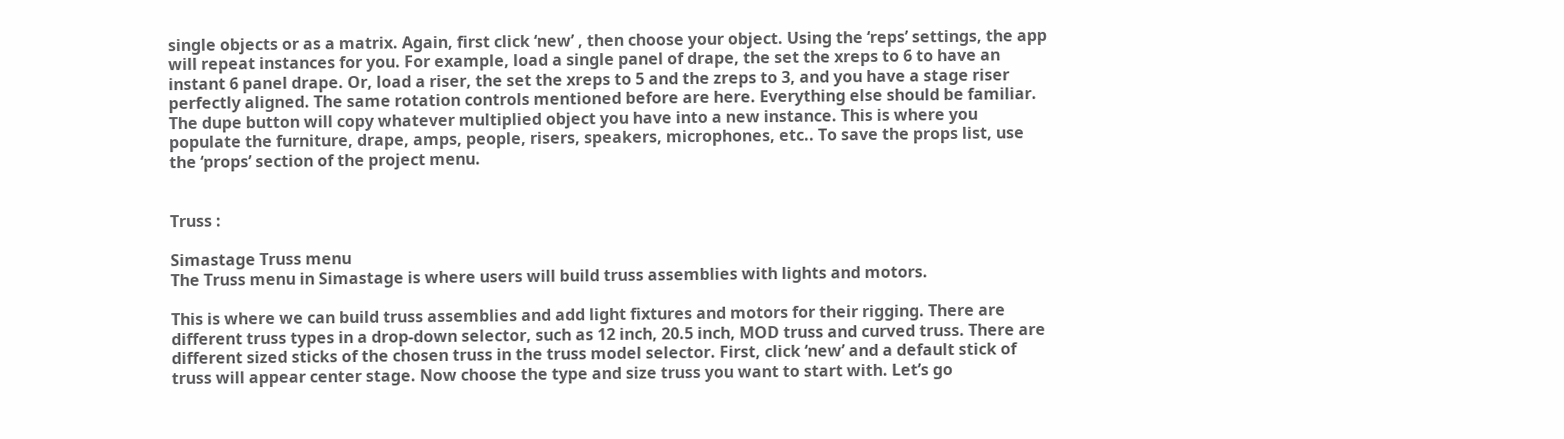single objects or as a matrix. Again, first click ‘new’ , then choose your object. Using the ‘reps’ settings, the app will repeat instances for you. For example, load a single panel of drape, the set the xreps to 6 to have an instant 6 panel drape. Or, load a riser, the set the xreps to 5 and the zreps to 3, and you have a stage riser perfectly aligned. The same rotation controls mentioned before are here. Everything else should be familiar. The dupe button will copy whatever multiplied object you have into a new instance. This is where you populate the furniture, drape, amps, people, risers, speakers, microphones, etc.. To save the props list, use the ‘props’ section of the project menu.


Truss :

Simastage Truss menu
The Truss menu in Simastage is where users will build truss assemblies with lights and motors.

This is where we can build truss assemblies and add light fixtures and motors for their rigging. There are different truss types in a drop-down selector, such as 12 inch, 20.5 inch, MOD truss and curved truss. There are different sized sticks of the chosen truss in the truss model selector. First, click ‘new’ and a default stick of truss will appear center stage. Now choose the type and size truss you want to start with. Let’s go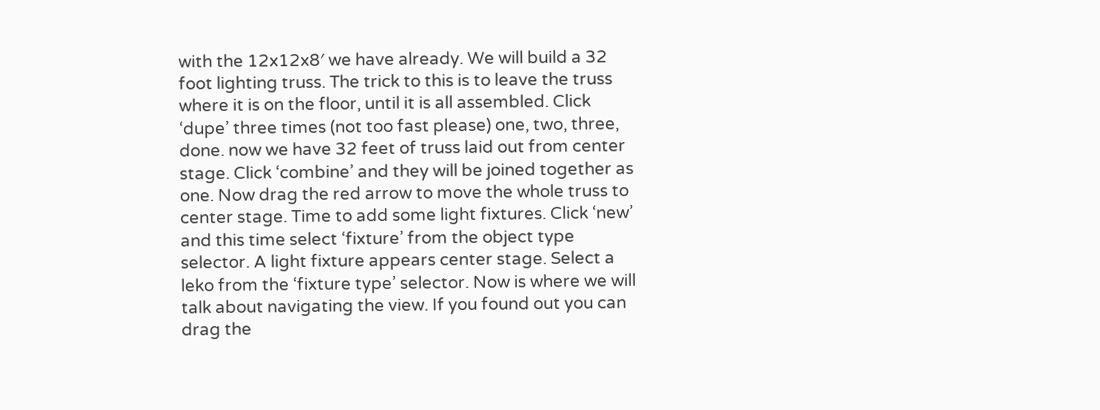with the 12x12x8′ we have already. We will build a 32 foot lighting truss. The trick to this is to leave the truss where it is on the floor, until it is all assembled. Click ‘dupe’ three times (not too fast please) one, two, three, done. now we have 32 feet of truss laid out from center stage. Click ‘combine’ and they will be joined together as one. Now drag the red arrow to move the whole truss to center stage. Time to add some light fixtures. Click ‘new’ and this time select ‘fixture’ from the object type selector. A light fixture appears center stage. Select a leko from the ‘fixture type’ selector. Now is where we will talk about navigating the view. If you found out you can drag the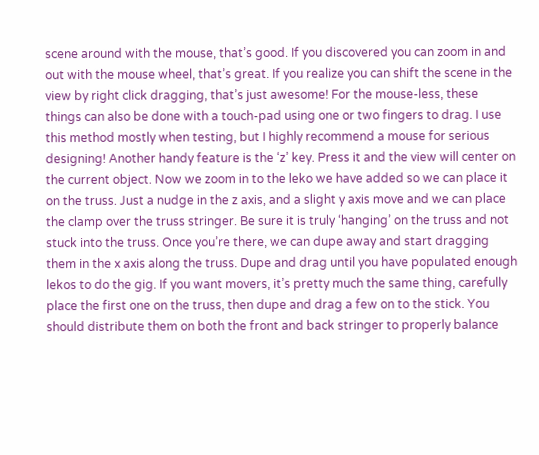scene around with the mouse, that’s good. If you discovered you can zoom in and out with the mouse wheel, that’s great. If you realize you can shift the scene in the view by right click dragging, that’s just awesome! For the mouse-less, these things can also be done with a touch-pad using one or two fingers to drag. I use this method mostly when testing, but I highly recommend a mouse for serious designing! Another handy feature is the ‘z’ key. Press it and the view will center on the current object. Now we zoom in to the leko we have added so we can place it on the truss. Just a nudge in the z axis, and a slight y axis move and we can place the clamp over the truss stringer. Be sure it is truly ‘hanging’ on the truss and not stuck into the truss. Once you’re there, we can dupe away and start dragging them in the x axis along the truss. Dupe and drag until you have populated enough lekos to do the gig. If you want movers, it’s pretty much the same thing, carefully place the first one on the truss, then dupe and drag a few on to the stick. You should distribute them on both the front and back stringer to properly balance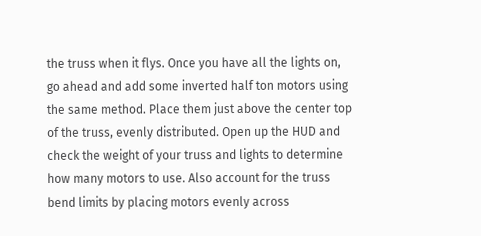the truss when it flys. Once you have all the lights on, go ahead and add some inverted half ton motors using the same method. Place them just above the center top of the truss, evenly distributed. Open up the HUD and check the weight of your truss and lights to determine how many motors to use. Also account for the truss bend limits by placing motors evenly across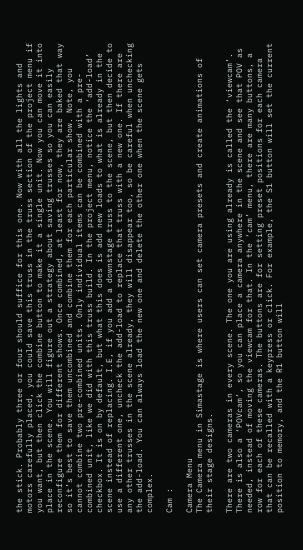the stick. Probably three or four should suffice for this one. Now with all the lights and motors carefully placed, you could save this truss in the truss section of the project menu if you want, but then click the combine button to make it a single unit. Now you can move it into place in the scene. You will figure out a strategy about saving trusses so you can easily reconfigure them for different shows. Once combined, at least for now, they are baked that way so it’s best to save them uncombined and combine them for each particular show. Note, you cannot combine two pre-combined units. Only individual items can be combined with a pre-combined unit, like we did with this truss build. In the project menu, notice the ‘add-load’ checkbox. It is on by default, but what this does is add new loads to what is already in the scene instead of replacing. I.E, if you add a downstage truss to the scene, but then decide to use a different one, uncheck the add-load to replace that truss with a new one. If there are any other trusses in the scene already, they will disappear too, so be careful when unchecking the add-load. You can always load the new one and delete the other one when the scene gets complex.

Cam :

Camera Menu
The Camera menu in Simastage is where users can set camera presets and create animations of their stage designs.

There are two cameras in every scene. The one you are using already is called the ‘viewcam’. There is also a ‘POVcam’, so you can place a camera anywhere in the scene and see that POV as needed, instead of moving the viewcam for that. In the ‘cam’ menu, there are many buttons, a row for each of these cameras. The buttons are for setting preset positions for each camera that can be recalled with a keypress or click. For example, the S1 button will set the current position to memory, and the R1 button will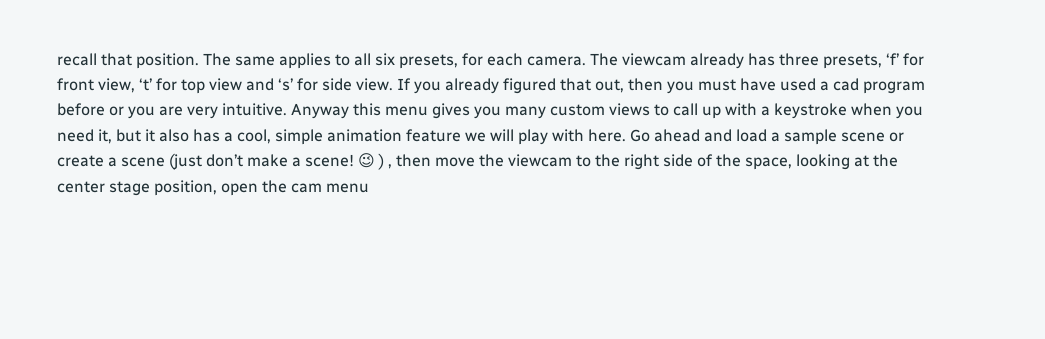recall that position. The same applies to all six presets, for each camera. The viewcam already has three presets, ‘f’ for front view, ‘t’ for top view and ‘s’ for side view. If you already figured that out, then you must have used a cad program before or you are very intuitive. Anyway this menu gives you many custom views to call up with a keystroke when you need it, but it also has a cool, simple animation feature we will play with here. Go ahead and load a sample scene or create a scene (just don’t make a scene! 😉 ) , then move the viewcam to the right side of the space, looking at the center stage position, open the cam menu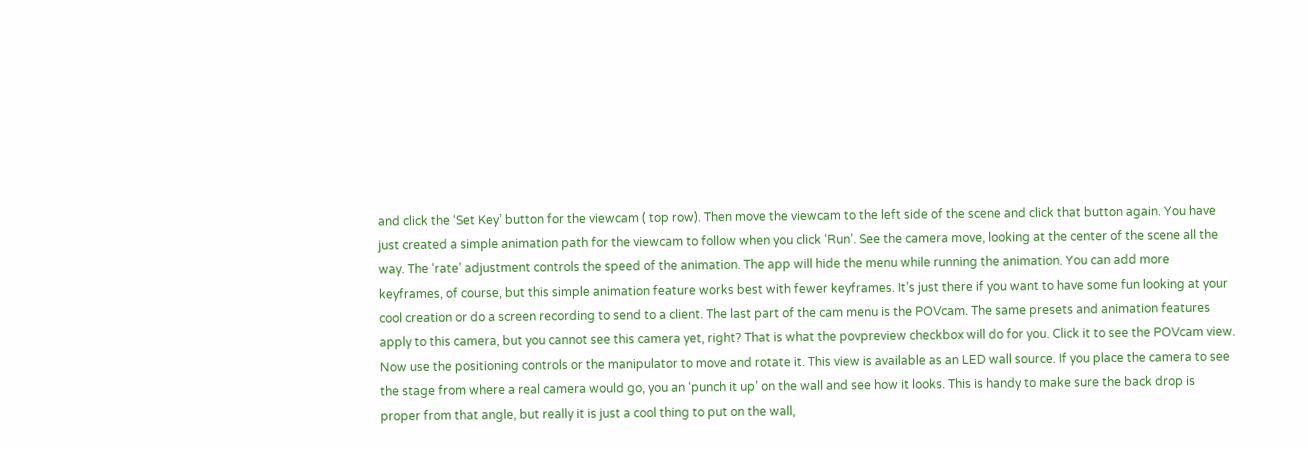and click the ‘Set Key’ button for the viewcam ( top row). Then move the viewcam to the left side of the scene and click that button again. You have just created a simple animation path for the viewcam to follow when you click ‘Run’. See the camera move, looking at the center of the scene all the way. The ‘rate’ adjustment controls the speed of the animation. The app will hide the menu while running the animation. You can add more keyframes, of course, but this simple animation feature works best with fewer keyframes. It’s just there if you want to have some fun looking at your cool creation or do a screen recording to send to a client. The last part of the cam menu is the POVcam. The same presets and animation features apply to this camera, but you cannot see this camera yet, right? That is what the povpreview checkbox will do for you. Click it to see the POVcam view. Now use the positioning controls or the manipulator to move and rotate it. This view is available as an LED wall source. If you place the camera to see the stage from where a real camera would go, you an ‘punch it up’ on the wall and see how it looks. This is handy to make sure the back drop is proper from that angle, but really it is just a cool thing to put on the wall,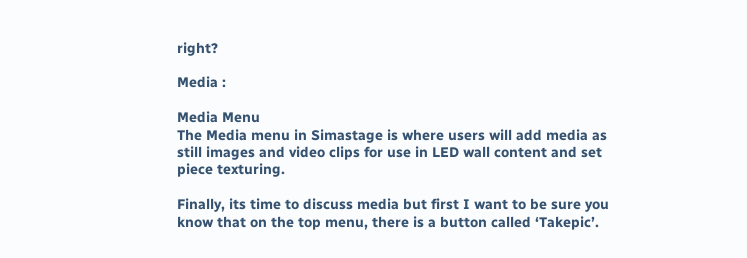right?

Media :

Media Menu
The Media menu in Simastage is where users will add media as still images and video clips for use in LED wall content and set piece texturing.

Finally, its time to discuss media but first I want to be sure you know that on the top menu, there is a button called ‘Takepic’.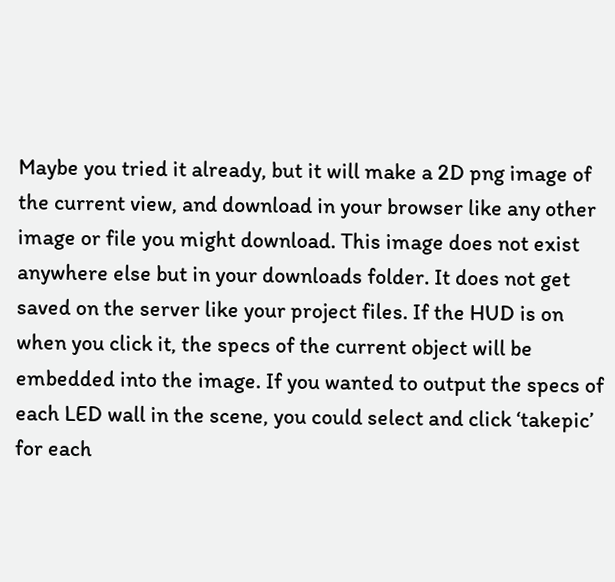Maybe you tried it already, but it will make a 2D png image of the current view, and download in your browser like any other image or file you might download. This image does not exist anywhere else but in your downloads folder. It does not get saved on the server like your project files. If the HUD is on when you click it, the specs of the current object will be embedded into the image. If you wanted to output the specs of each LED wall in the scene, you could select and click ‘takepic’ for each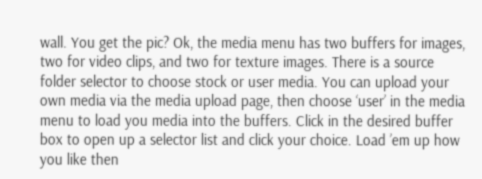wall. You get the pic? Ok, the media menu has two buffers for images, two for video clips, and two for texture images. There is a source folder selector to choose stock or user media. You can upload your own media via the media upload page, then choose ‘user’ in the media menu to load you media into the buffers. Click in the desired buffer box to open up a selector list and click your choice. Load ’em up how you like then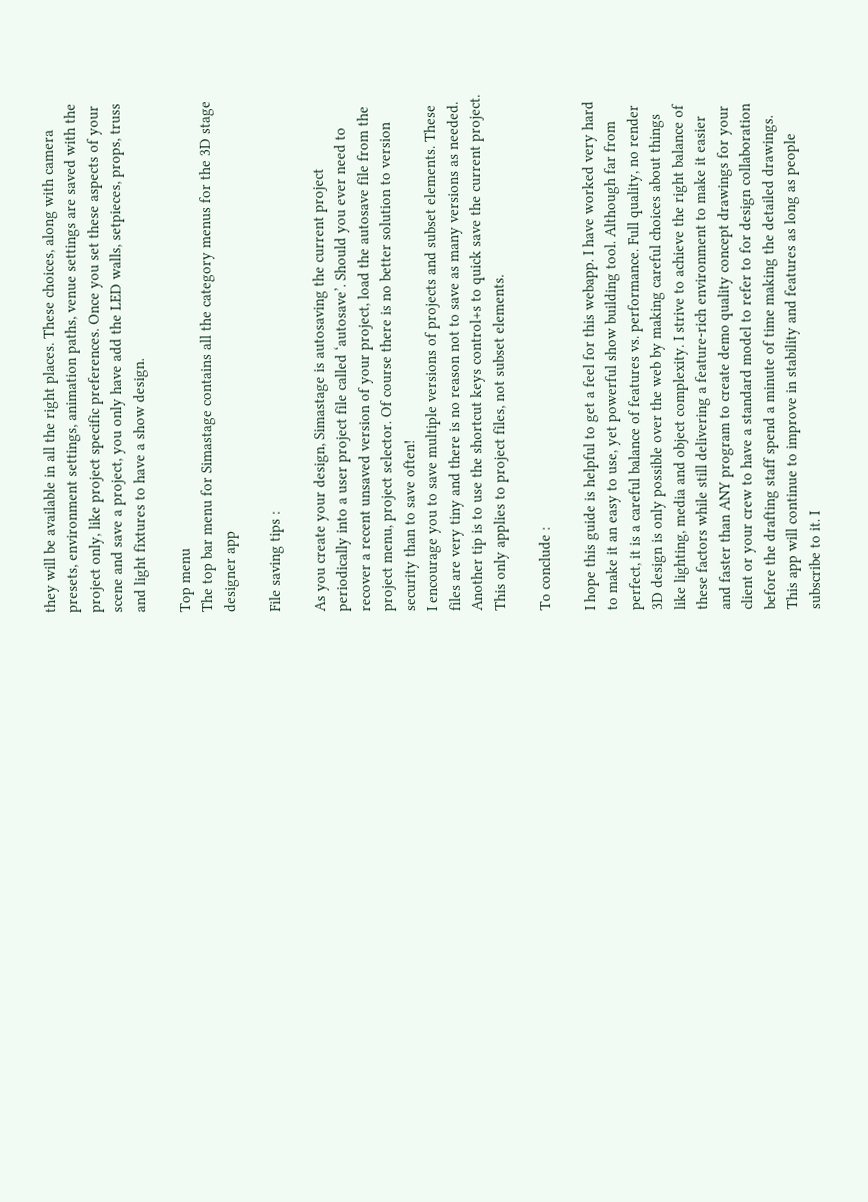they will be available in all the right places. These choices, along with camera presets, environment settings, animation paths, venue settings are saved with the project only, like project specific preferences. Once you set these aspects of your scene and save a project, you only have add the LED walls, setpieces, props, truss and light fixtures to have a show design.

Top menu
The top bar menu for Simastage contains all the category menus for the 3D stage designer app

File saving tips :

As you create your design, Simastage is autosaving the current project periodically into a user project file called ‘autosave’. Should you ever need to recover a recent unsaved version of your project, load the autosave file from the project menu, project selector. Of course there is no better solution to version security than to save often!
I encourage you to save multiple versions of projects and subset elements. These files are very tiny and there is no reason not to save as many versions as needed. Another tip is to use the shortcut keys control+s to quick save the current project. This only applies to project files, not subset elements.

To conclude :

I hope this guide is helpful to get a feel for this webapp. I have worked very hard to make it an easy to use, yet powerful show building tool. Although far from perfect, it is a careful balance of features vs. performance. Full quality, no render 3D design is only possible over the web by making careful choices about things like lighting, media and object complexity. I strive to achieve the right balance of these factors while still delivering a feature-rich environment to make it easier and faster than ANY program to create demo quality concept drawings for your client or your crew to have a standard model to refer to for design collaboration before the drafting staff spend a minute of time making the detailed drawings. This app will continue to improve in stability and features as long as people subscribe to it. I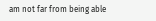am not far from being able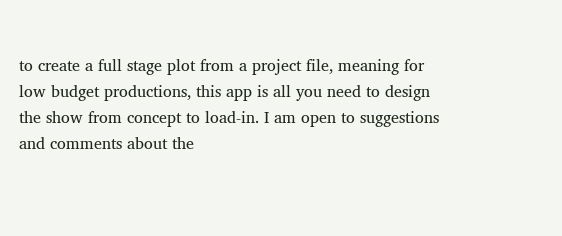to create a full stage plot from a project file, meaning for low budget productions, this app is all you need to design the show from concept to load-in. I am open to suggestions and comments about the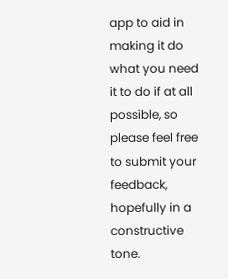app to aid in making it do what you need it to do if at all possible, so please feel free to submit your feedback, hopefully in a constructive tone.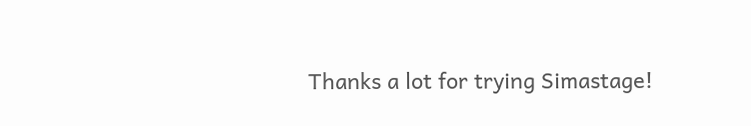Thanks a lot for trying Simastage!